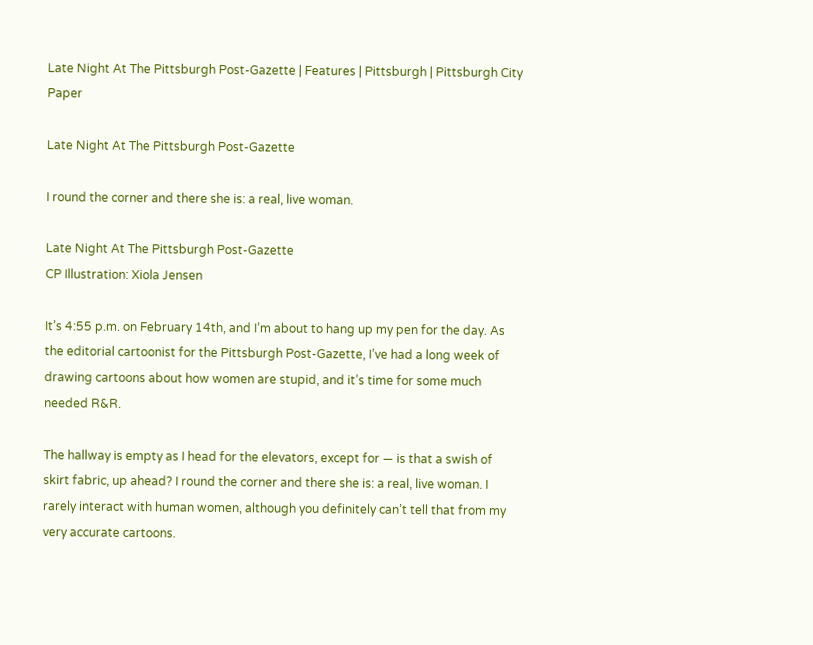Late Night At The Pittsburgh Post-Gazette | Features | Pittsburgh | Pittsburgh City Paper

Late Night At The Pittsburgh Post-Gazette

I round the corner and there she is: a real, live woman.

Late Night At The Pittsburgh Post-Gazette
CP Illustration: Xiola Jensen

It’s 4:55 p.m. on February 14th, and I’m about to hang up my pen for the day. As the editorial cartoonist for the Pittsburgh Post-Gazette, I’ve had a long week of drawing cartoons about how women are stupid, and it’s time for some much needed R&R.

The hallway is empty as I head for the elevators, except for — is that a swish of skirt fabric, up ahead? I round the corner and there she is: a real, live woman. I rarely interact with human women, although you definitely can’t tell that from my very accurate cartoons.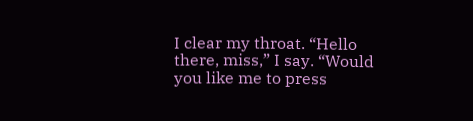I clear my throat. “Hello there, miss,” I say. “Would you like me to press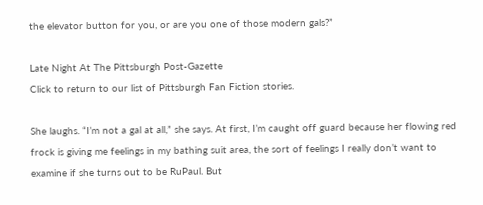the elevator button for you, or are you one of those modern gals?”

Late Night At The Pittsburgh Post-Gazette
Click to return to our list of Pittsburgh Fan Fiction stories.

She laughs. “I’m not a gal at all,” she says. At first, I’m caught off guard because her flowing red frock is giving me feelings in my bathing suit area, the sort of feelings I really don’t want to examine if she turns out to be RuPaul. But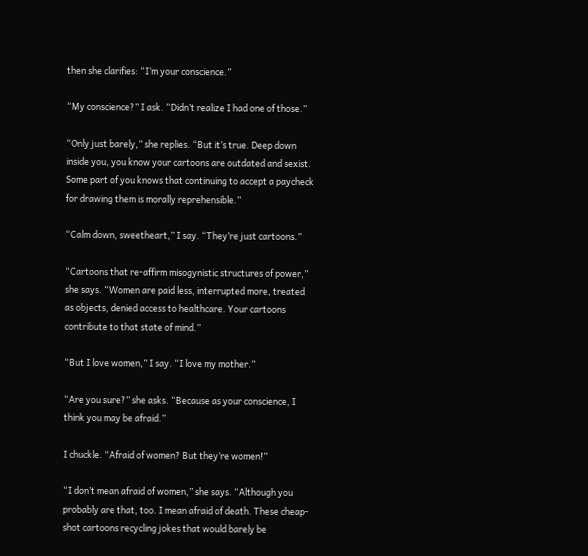then she clarifies: “I’m your conscience.”

“My conscience?” I ask. “Didn’t realize I had one of those.”

“Only just barely,” she replies. “But it’s true. Deep down inside you, you know your cartoons are outdated and sexist. Some part of you knows that continuing to accept a paycheck for drawing them is morally reprehensible.”

“Calm down, sweetheart,” I say. “They’re just cartoons.”

“Cartoons that re-affirm misogynistic structures of power,” she says. “Women are paid less, interrupted more, treated as objects, denied access to healthcare. Your cartoons contribute to that state of mind.”

“But I love women,” I say. “I love my mother.”

“Are you sure?” she asks. “Because as your conscience, I think you may be afraid.”

I chuckle. “Afraid of women? But they’re women!”

“I don’t mean afraid of women,” she says. “Although you probably are that, too. I mean afraid of death. These cheap-shot cartoons recycling jokes that would barely be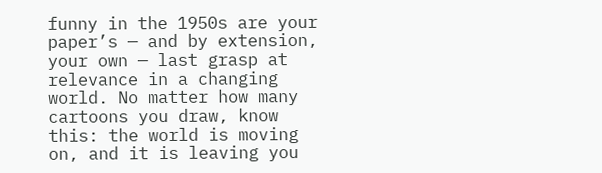funny in the 1950s are your paper’s — and by extension, your own — last grasp at relevance in a changing world. No matter how many cartoons you draw, know this: the world is moving on, and it is leaving you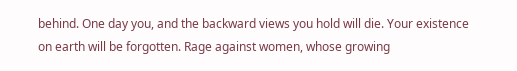behind. One day you, and the backward views you hold will die. Your existence on earth will be forgotten. Rage against women, whose growing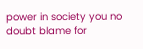power in society you no doubt blame for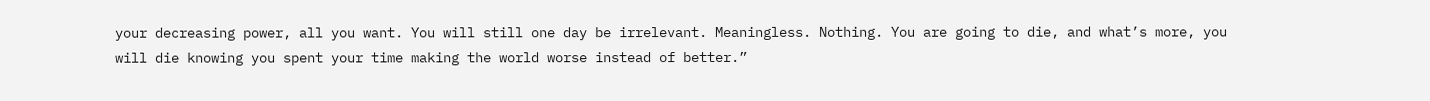your decreasing power, all you want. You will still one day be irrelevant. Meaningless. Nothing. You are going to die, and what’s more, you will die knowing you spent your time making the world worse instead of better.”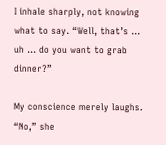I inhale sharply, not knowing what to say. “Well, that’s … uh … do you want to grab dinner?”

My conscience merely laughs. “No,” she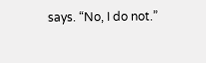says. “No, I do not.”